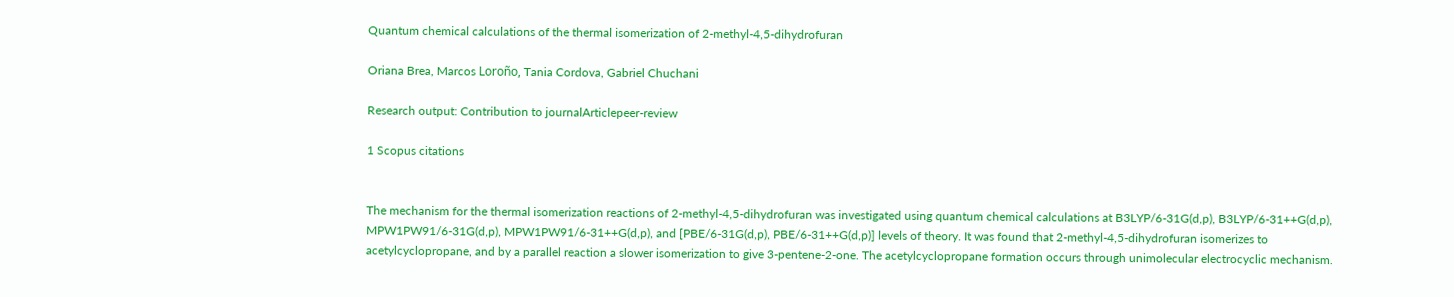Quantum chemical calculations of the thermal isomerization of 2-methyl-4,5-dihydrofuran

Oriana Brea, Marcos Loroño, Tania Cordova, Gabriel Chuchani

Research output: Contribution to journalArticlepeer-review

1 Scopus citations


The mechanism for the thermal isomerization reactions of 2-methyl-4,5-dihydrofuran was investigated using quantum chemical calculations at B3LYP/6-31G(d,p), B3LYP/6-31++G(d,p), MPW1PW91/6-31G(d,p), MPW1PW91/6-31++G(d,p), and [PBE/6-31G(d,p), PBE/6-31++G(d,p)] levels of theory. It was found that 2-methyl-4,5-dihydrofuran isomerizes to acetylcyclopropane, and by a parallel reaction a slower isomerization to give 3-pentene-2-one. The acetylcyclopropane formation occurs through unimolecular electrocyclic mechanism.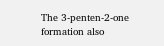The 3-penten-2-one formation also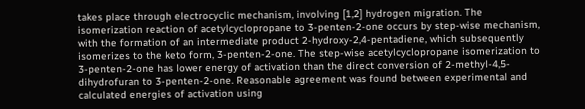takes place through electrocyclic mechanism, involving [1,2] hydrogen migration. The isomerization reaction of acetylcyclopropane to 3-penten-2-one occurs by step-wise mechanism, with the formation of an intermediate product 2-hydroxy-2,4-pentadiene, which subsequently isomerizes to the keto form, 3-penten-2-one. The step-wise acetylcyclopropane isomerization to 3-penten-2-one has lower energy of activation than the direct conversion of 2-methyl-4,5-dihydrofuran to 3-penten-2-one. Reasonable agreement was found between experimental and calculated energies of activation using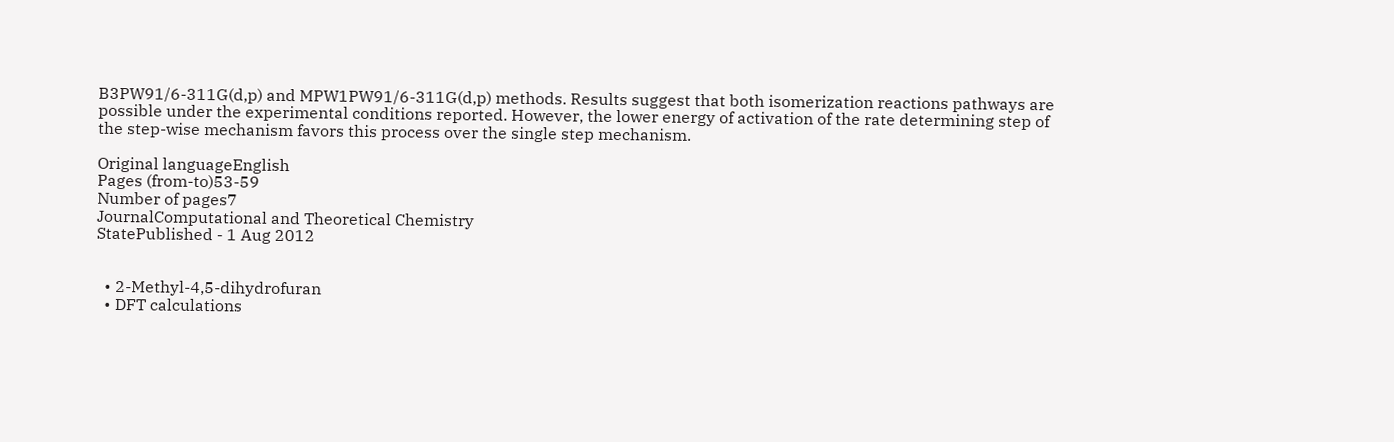B3PW91/6-311G(d,p) and MPW1PW91/6-311G(d,p) methods. Results suggest that both isomerization reactions pathways are possible under the experimental conditions reported. However, the lower energy of activation of the rate determining step of the step-wise mechanism favors this process over the single step mechanism.

Original languageEnglish
Pages (from-to)53-59
Number of pages7
JournalComputational and Theoretical Chemistry
StatePublished - 1 Aug 2012


  • 2-Methyl-4,5-dihydrofuran
  • DFT calculations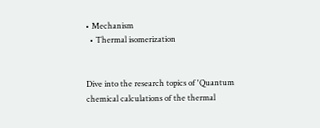• Mechanism
  • Thermal isomerization


Dive into the research topics of 'Quantum chemical calculations of the thermal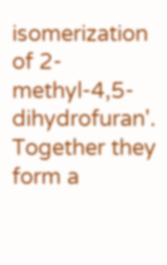isomerization of 2-methyl-4,5-dihydrofuran'. Together they form a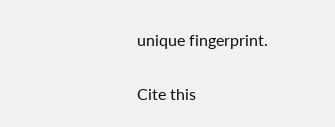unique fingerprint.

Cite this